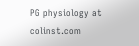PG physiology at colinst.com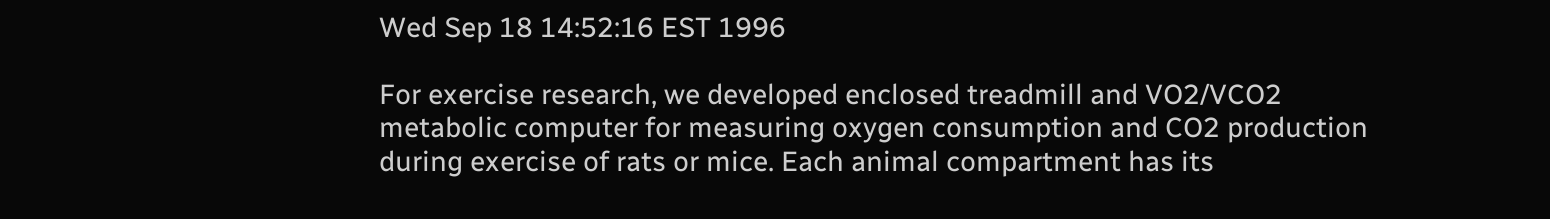Wed Sep 18 14:52:16 EST 1996

For exercise research, we developed enclosed treadmill and VO2/VCO2
metabolic computer for measuring oxygen consumption and CO2 production
during exercise of rats or mice. Each animal compartment has its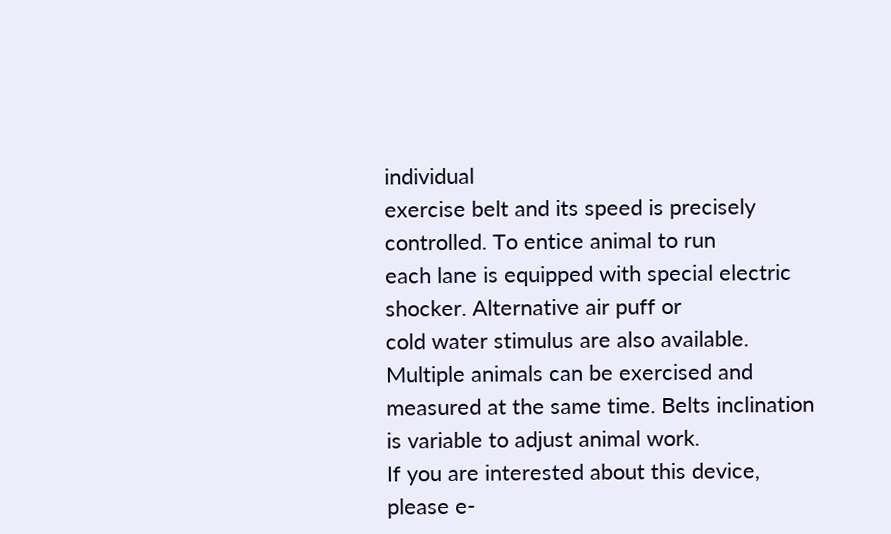individual
exercise belt and its speed is precisely controlled. To entice animal to run
each lane is equipped with special electric shocker. Alternative air puff or
cold water stimulus are also available. Multiple animals can be exercised and
measured at the same time. Belts inclination is variable to adjust animal work.
If you are interested about this device, please e-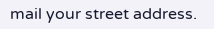mail your street address.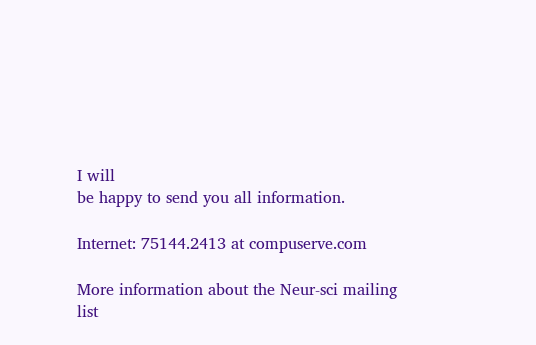I will
be happy to send you all information.

Internet: 75144.2413 at compuserve.com

More information about the Neur-sci mailing list